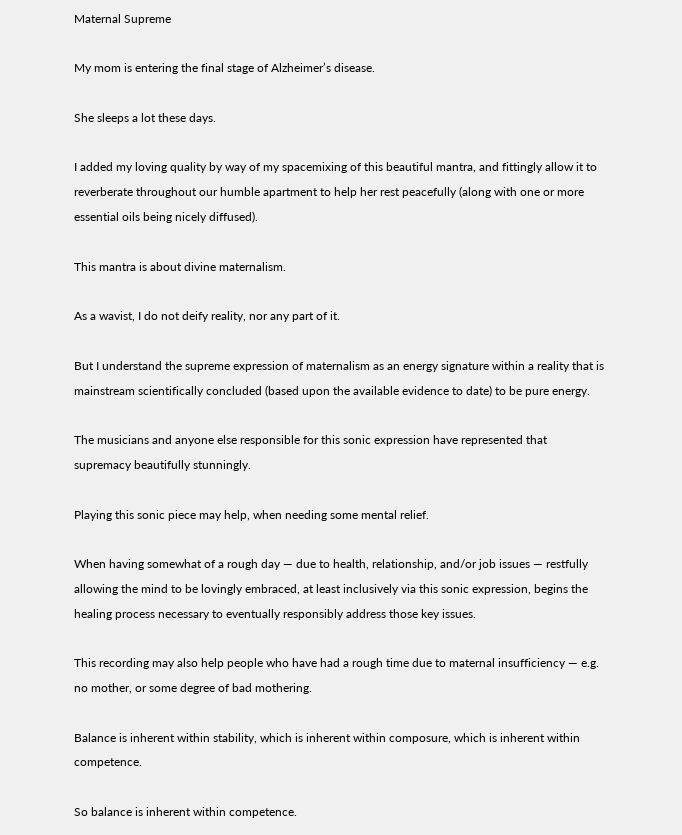Maternal Supreme

My mom is entering the final stage of Alzheimer’s disease.

She sleeps a lot these days.

I added my loving quality by way of my spacemixing of this beautiful mantra, and fittingly allow it to reverberate throughout our humble apartment to help her rest peacefully (along with one or more essential oils being nicely diffused).

This mantra is about divine maternalism.

As a wavist, I do not deify reality, nor any part of it.

But I understand the supreme expression of maternalism as an energy signature within a reality that is mainstream scientifically concluded (based upon the available evidence to date) to be pure energy.

The musicians and anyone else responsible for this sonic expression have represented that supremacy beautifully stunningly.

Playing this sonic piece may help, when needing some mental relief.

When having somewhat of a rough day — due to health, relationship, and/or job issues — restfully allowing the mind to be lovingly embraced, at least inclusively via this sonic expression, begins the healing process necessary to eventually responsibly address those key issues.

This recording may also help people who have had a rough time due to maternal insufficiency — e.g. no mother, or some degree of bad mothering.

Balance is inherent within stability, which is inherent within composure, which is inherent within competence.

So balance is inherent within competence.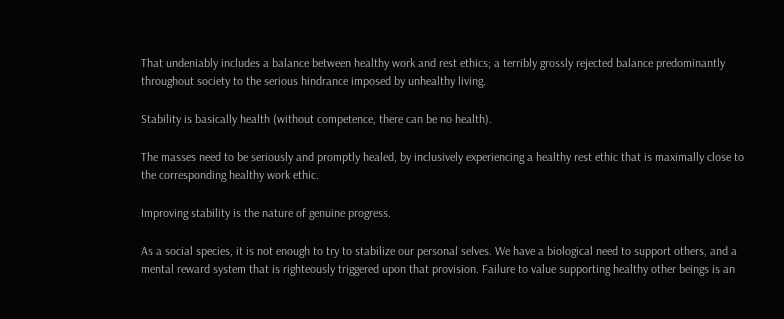That undeniably includes a balance between healthy work and rest ethics; a terribly grossly rejected balance predominantly throughout society to the serious hindrance imposed by unhealthy living.

Stability is basically health (without competence, there can be no health).

The masses need to be seriously and promptly healed, by inclusively experiencing a healthy rest ethic that is maximally close to the corresponding healthy work ethic.

Improving stability is the nature of genuine progress.

As a social species, it is not enough to try to stabilize our personal selves. We have a biological need to support others, and a mental reward system that is righteously triggered upon that provision. Failure to value supporting healthy other beings is an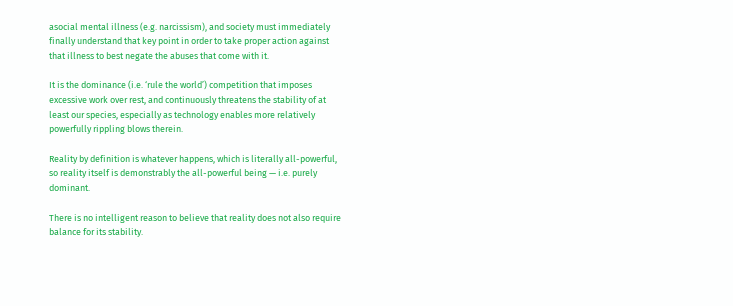asocial mental illness (e.g. narcissism), and society must immediately finally understand that key point in order to take proper action against that illness to best negate the abuses that come with it.

It is the dominance (i.e. ‘rule the world’) competition that imposes excessive work over rest, and continuously threatens the stability of at least our species, especially as technology enables more relatively powerfully rippling blows therein.

Reality by definition is whatever happens, which is literally all-powerful, so reality itself is demonstrably the all-powerful being — i.e. purely dominant.

There is no intelligent reason to believe that reality does not also require balance for its stability.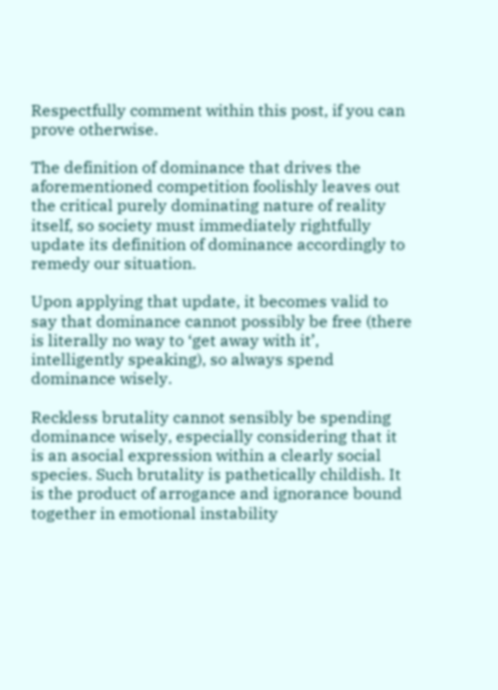Respectfully comment within this post, if you can prove otherwise.

The definition of dominance that drives the aforementioned competition foolishly leaves out the critical purely dominating nature of reality itself, so society must immediately rightfully update its definition of dominance accordingly to remedy our situation.

Upon applying that update, it becomes valid to say that dominance cannot possibly be free (there is literally no way to ‘get away with it’, intelligently speaking), so always spend dominance wisely.

Reckless brutality cannot sensibly be spending dominance wisely, especially considering that it is an asocial expression within a clearly social species. Such brutality is pathetically childish. It is the product of arrogance and ignorance bound together in emotional instability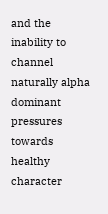and the inability to channel naturally alpha dominant pressures towards healthy character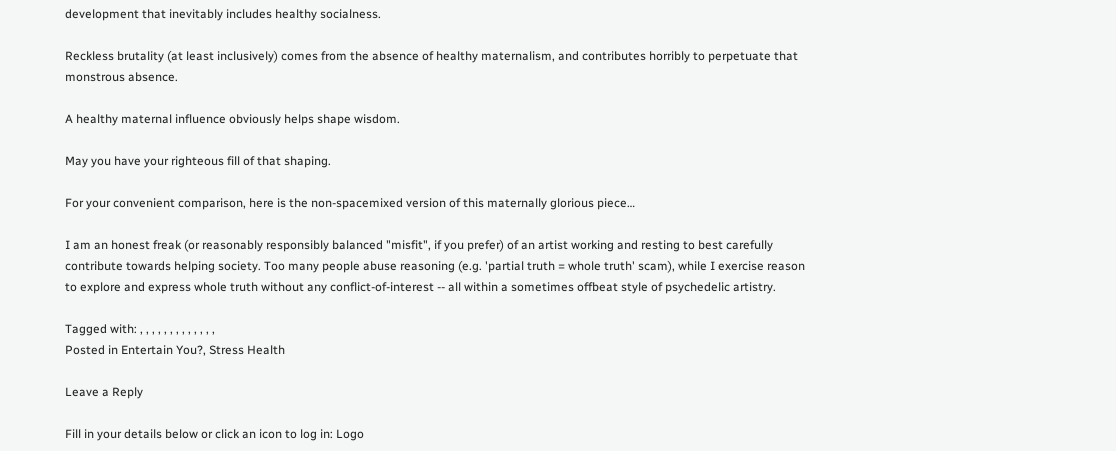development that inevitably includes healthy socialness.

Reckless brutality (at least inclusively) comes from the absence of healthy maternalism, and contributes horribly to perpetuate that monstrous absence.

A healthy maternal influence obviously helps shape wisdom.

May you have your righteous fill of that shaping.

For your convenient comparison, here is the non-spacemixed version of this maternally glorious piece…

I am an honest freak (or reasonably responsibly balanced "misfit", if you prefer) of an artist working and resting to best carefully contribute towards helping society. Too many people abuse reasoning (e.g. 'partial truth = whole truth' scam), while I exercise reason to explore and express whole truth without any conflict-of-interest -- all within a sometimes offbeat style of psychedelic artistry.

Tagged with: , , , , , , , , , , , , ,
Posted in Entertain You?, Stress Health

Leave a Reply

Fill in your details below or click an icon to log in: Logo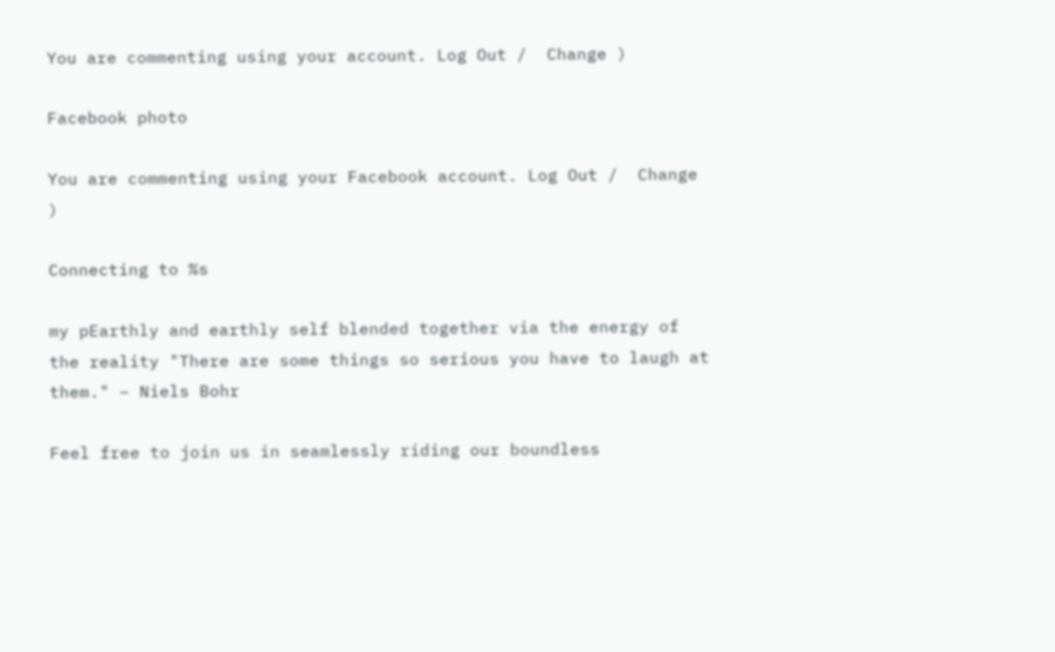You are commenting using your account. Log Out /  Change )

Facebook photo

You are commenting using your Facebook account. Log Out /  Change )

Connecting to %s

my pEarthly and earthly self blended together via the energy of the reality "There are some things so serious you have to laugh at them." – Niels Bohr

Feel free to join us in seamlessly riding our boundless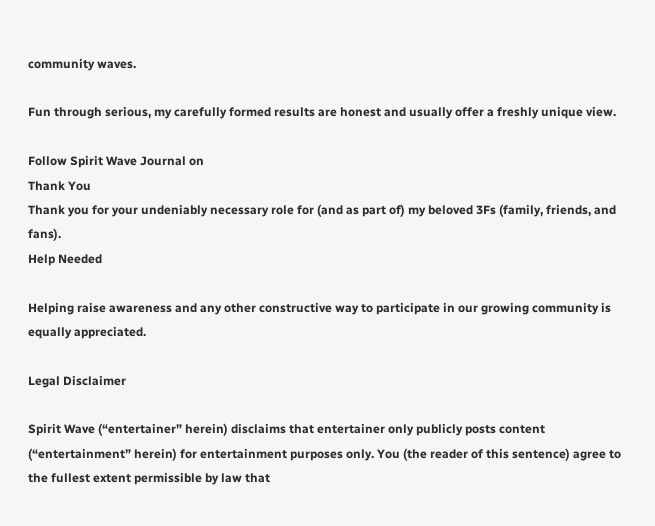community waves.

Fun through serious, my carefully formed results are honest and usually offer a freshly unique view.

Follow Spirit Wave Journal on
Thank You
Thank you for your undeniably necessary role for (and as part of) my beloved 3Fs (family, friends, and fans).
Help Needed

Helping raise awareness and any other constructive way to participate in our growing community is equally appreciated.

Legal Disclaimer

Spirit Wave (“entertainer” herein) disclaims that entertainer only publicly posts content (“entertainment” herein) for entertainment purposes only. You (the reader of this sentence) agree to the fullest extent permissible by law that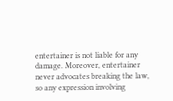entertainer is not liable for any damage. Moreover, entertainer never advocates breaking the law, so any expression involving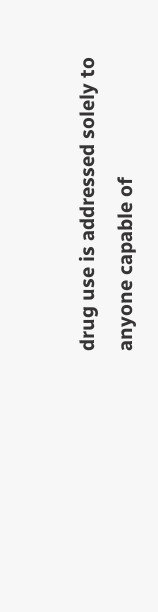drug use is addressed solely to anyone capable of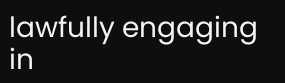lawfully engaging in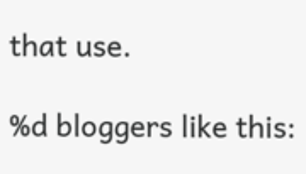that use.

%d bloggers like this: